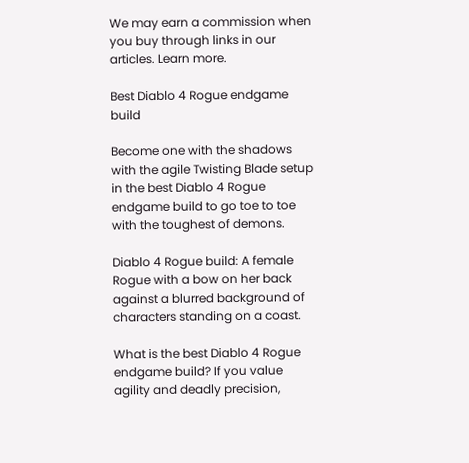We may earn a commission when you buy through links in our articles. Learn more.

Best Diablo 4 Rogue endgame build

Become one with the shadows with the agile Twisting Blade setup in the best Diablo 4 Rogue endgame build to go toe to toe with the toughest of demons.

Diablo 4 Rogue build: A female Rogue with a bow on her back against a blurred background of characters standing on a coast.

What is the best Diablo 4 Rogue endgame build? If you value agility and deadly precision,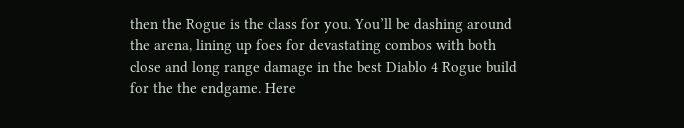then the Rogue is the class for you. You’ll be dashing around the arena, lining up foes for devastating combos with both close and long range damage in the best Diablo 4 Rogue build for the the endgame. Here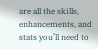are all the skills, enhancements, and stats you’ll need to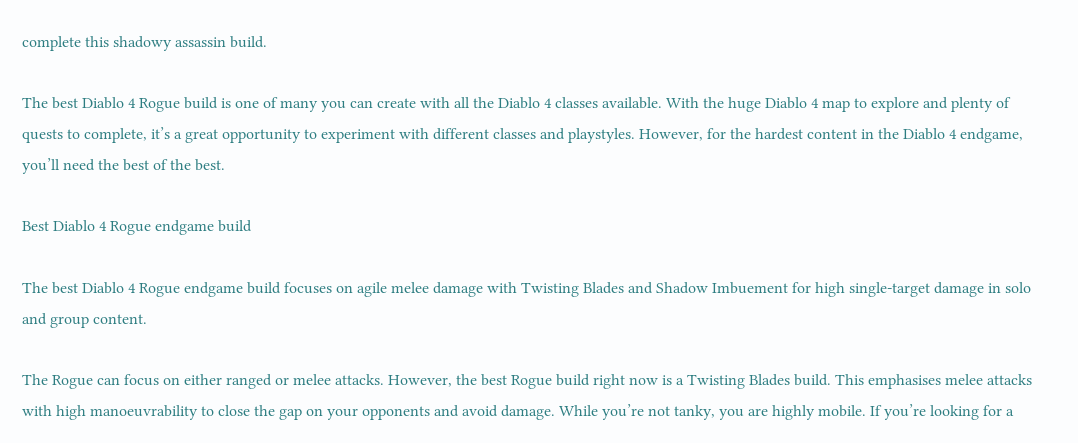complete this shadowy assassin build.

The best Diablo 4 Rogue build is one of many you can create with all the Diablo 4 classes available. With the huge Diablo 4 map to explore and plenty of quests to complete, it’s a great opportunity to experiment with different classes and playstyles. However, for the hardest content in the Diablo 4 endgame, you’ll need the best of the best.

Best Diablo 4 Rogue endgame build

The best Diablo 4 Rogue endgame build focuses on agile melee damage with Twisting Blades and Shadow Imbuement for high single-target damage in solo and group content.

The Rogue can focus on either ranged or melee attacks. However, the best Rogue build right now is a Twisting Blades build. This emphasises melee attacks with high manoeuvrability to close the gap on your opponents and avoid damage. While you’re not tanky, you are highly mobile. If you’re looking for a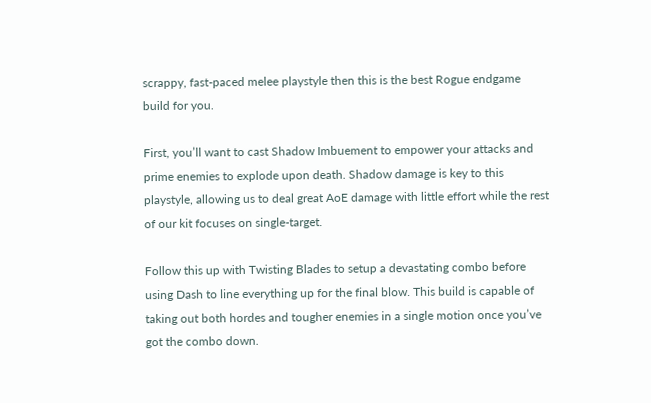scrappy, fast-paced melee playstyle then this is the best Rogue endgame build for you.

First, you’ll want to cast Shadow Imbuement to empower your attacks and prime enemies to explode upon death. Shadow damage is key to this playstyle, allowing us to deal great AoE damage with little effort while the rest of our kit focuses on single-target.

Follow this up with Twisting Blades to setup a devastating combo before using Dash to line everything up for the final blow. This build is capable of taking out both hordes and tougher enemies in a single motion once you’ve got the combo down.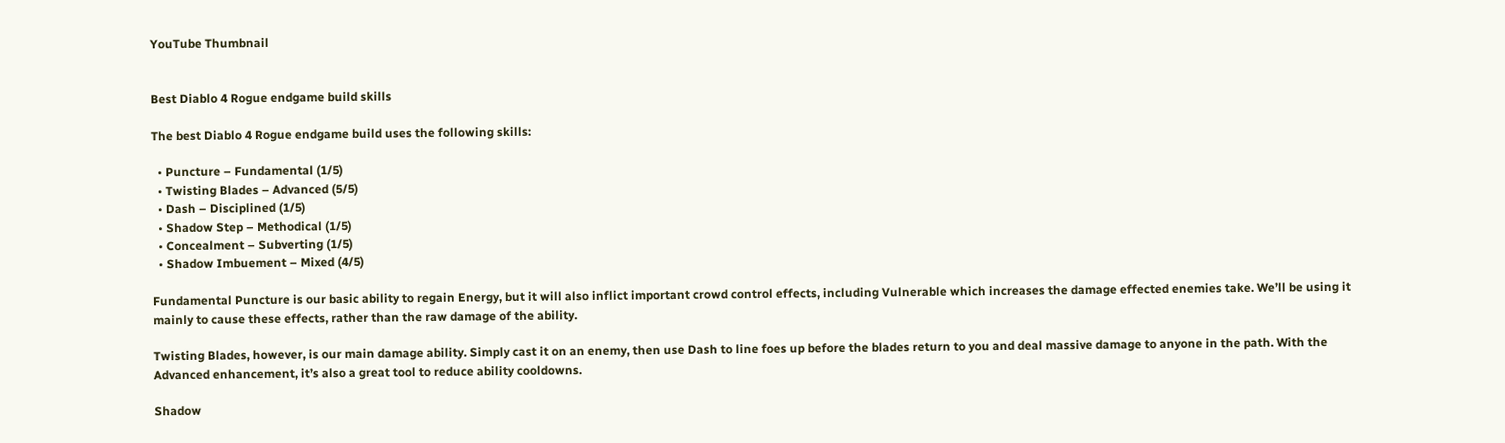YouTube Thumbnail


Best Diablo 4 Rogue endgame build skills

The best Diablo 4 Rogue endgame build uses the following skills:

  • Puncture – Fundamental (1/5)
  • Twisting Blades – Advanced (5/5)
  • Dash – Disciplined (1/5)
  • Shadow Step – Methodical (1/5)
  • Concealment – Subverting (1/5)
  • Shadow Imbuement – Mixed (4/5)

Fundamental Puncture is our basic ability to regain Energy, but it will also inflict important crowd control effects, including Vulnerable which increases the damage effected enemies take. We’ll be using it mainly to cause these effects, rather than the raw damage of the ability.

Twisting Blades, however, is our main damage ability. Simply cast it on an enemy, then use Dash to line foes up before the blades return to you and deal massive damage to anyone in the path. With the Advanced enhancement, it’s also a great tool to reduce ability cooldowns.

Shadow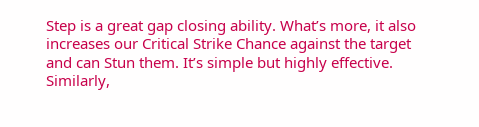Step is a great gap closing ability. What’s more, it also increases our Critical Strike Chance against the target and can Stun them. It’s simple but highly effective. Similarly,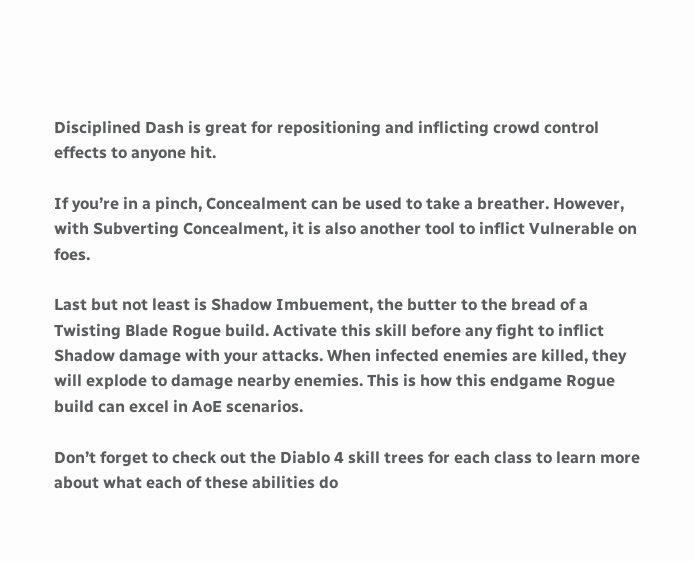Disciplined Dash is great for repositioning and inflicting crowd control effects to anyone hit.

If you’re in a pinch, Concealment can be used to take a breather. However, with Subverting Concealment, it is also another tool to inflict Vulnerable on foes.

Last but not least is Shadow Imbuement, the butter to the bread of a Twisting Blade Rogue build. Activate this skill before any fight to inflict Shadow damage with your attacks. When infected enemies are killed, they will explode to damage nearby enemies. This is how this endgame Rogue build can excel in AoE scenarios.

Don’t forget to check out the Diablo 4 skill trees for each class to learn more about what each of these abilities do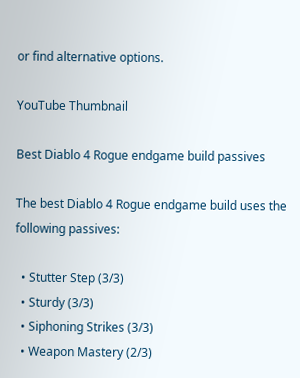or find alternative options.

YouTube Thumbnail

Best Diablo 4 Rogue endgame build passives

The best Diablo 4 Rogue endgame build uses the following passives:

  • Stutter Step (3/3)
  • Sturdy (3/3)
  • Siphoning Strikes (3/3)
  • Weapon Mastery (2/3)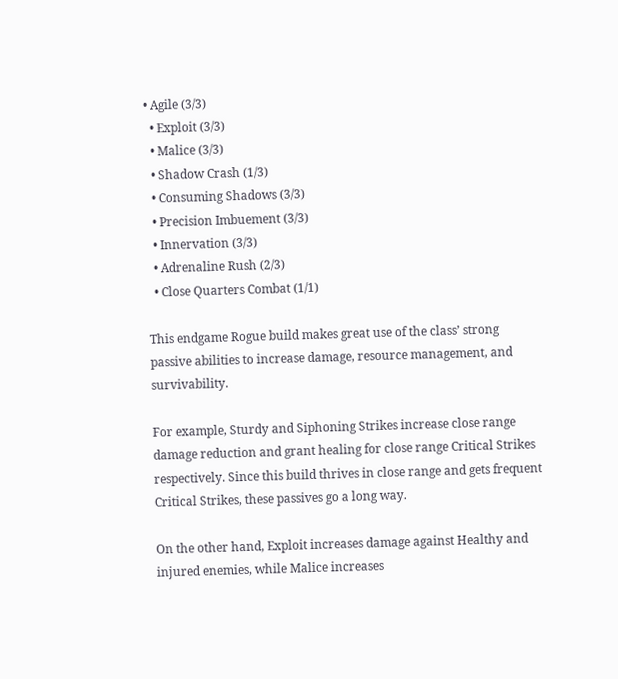• Agile (3/3)
  • Exploit (3/3)
  • Malice (3/3)
  • Shadow Crash (1/3)
  • Consuming Shadows (3/3)
  • Precision Imbuement (3/3)
  • Innervation (3/3)
  • Adrenaline Rush (2/3)
  • Close Quarters Combat (1/1)

This endgame Rogue build makes great use of the class’ strong passive abilities to increase damage, resource management, and survivability.

For example, Sturdy and Siphoning Strikes increase close range damage reduction and grant healing for close range Critical Strikes respectively. Since this build thrives in close range and gets frequent Critical Strikes, these passives go a long way.

On the other hand, Exploit increases damage against Healthy and injured enemies, while Malice increases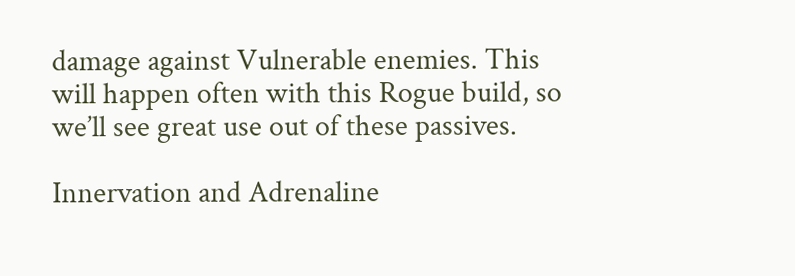damage against Vulnerable enemies. This will happen often with this Rogue build, so we’ll see great use out of these passives.

Innervation and Adrenaline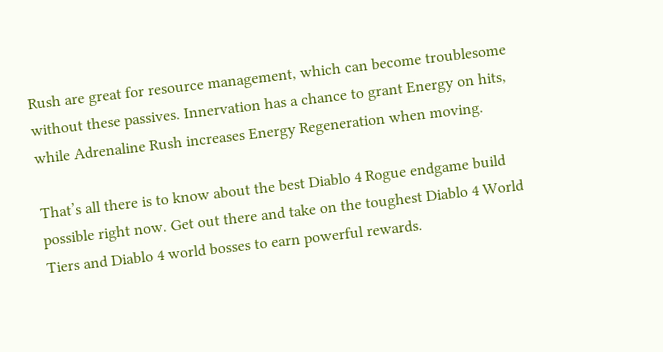Rush are great for resource management, which can become troublesome without these passives. Innervation has a chance to grant Energy on hits, while Adrenaline Rush increases Energy Regeneration when moving.

That’s all there is to know about the best Diablo 4 Rogue endgame build possible right now. Get out there and take on the toughest Diablo 4 World Tiers and Diablo 4 world bosses to earn powerful rewards.